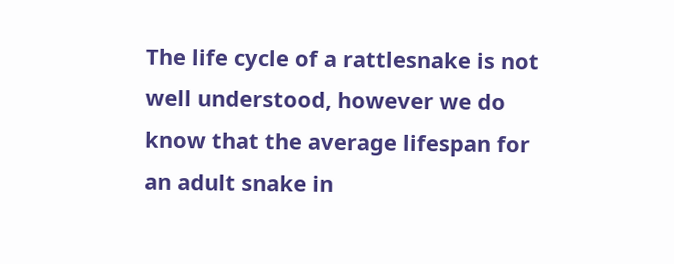The life cycle of a rattlesnake is not well understood, however we do know that the average lifespan for an adult snake in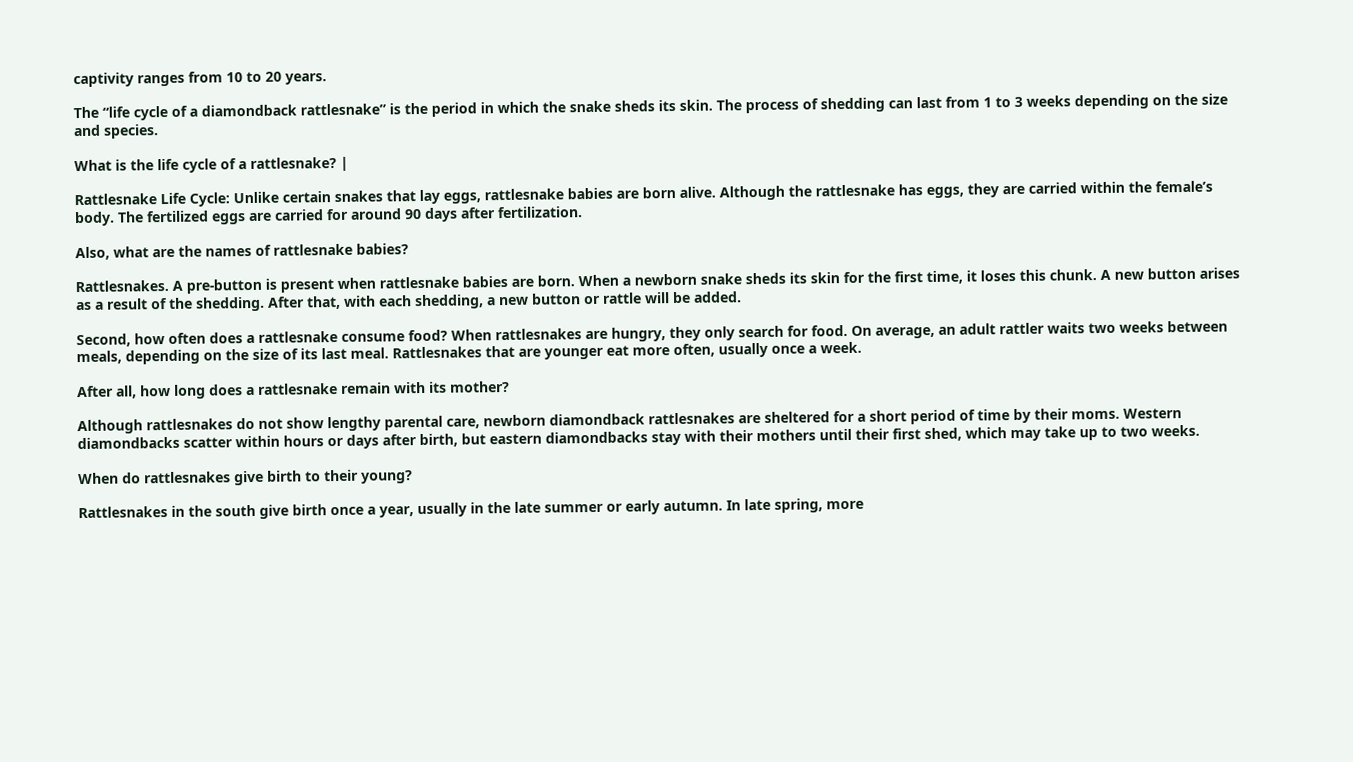captivity ranges from 10 to 20 years.

The “life cycle of a diamondback rattlesnake” is the period in which the snake sheds its skin. The process of shedding can last from 1 to 3 weeks depending on the size and species.

What is the life cycle of a rattlesnake? |

Rattlesnake Life Cycle: Unlike certain snakes that lay eggs, rattlesnake babies are born alive. Although the rattlesnake has eggs, they are carried within the female’s body. The fertilized eggs are carried for around 90 days after fertilization.

Also, what are the names of rattlesnake babies?

Rattlesnakes. A pre-button is present when rattlesnake babies are born. When a newborn snake sheds its skin for the first time, it loses this chunk. A new button arises as a result of the shedding. After that, with each shedding, a new button or rattle will be added.

Second, how often does a rattlesnake consume food? When rattlesnakes are hungry, they only search for food. On average, an adult rattler waits two weeks between meals, depending on the size of its last meal. Rattlesnakes that are younger eat more often, usually once a week.

After all, how long does a rattlesnake remain with its mother?

Although rattlesnakes do not show lengthy parental care, newborn diamondback rattlesnakes are sheltered for a short period of time by their moms. Western diamondbacks scatter within hours or days after birth, but eastern diamondbacks stay with their mothers until their first shed, which may take up to two weeks.

When do rattlesnakes give birth to their young?

Rattlesnakes in the south give birth once a year, usually in the late summer or early autumn. In late spring, more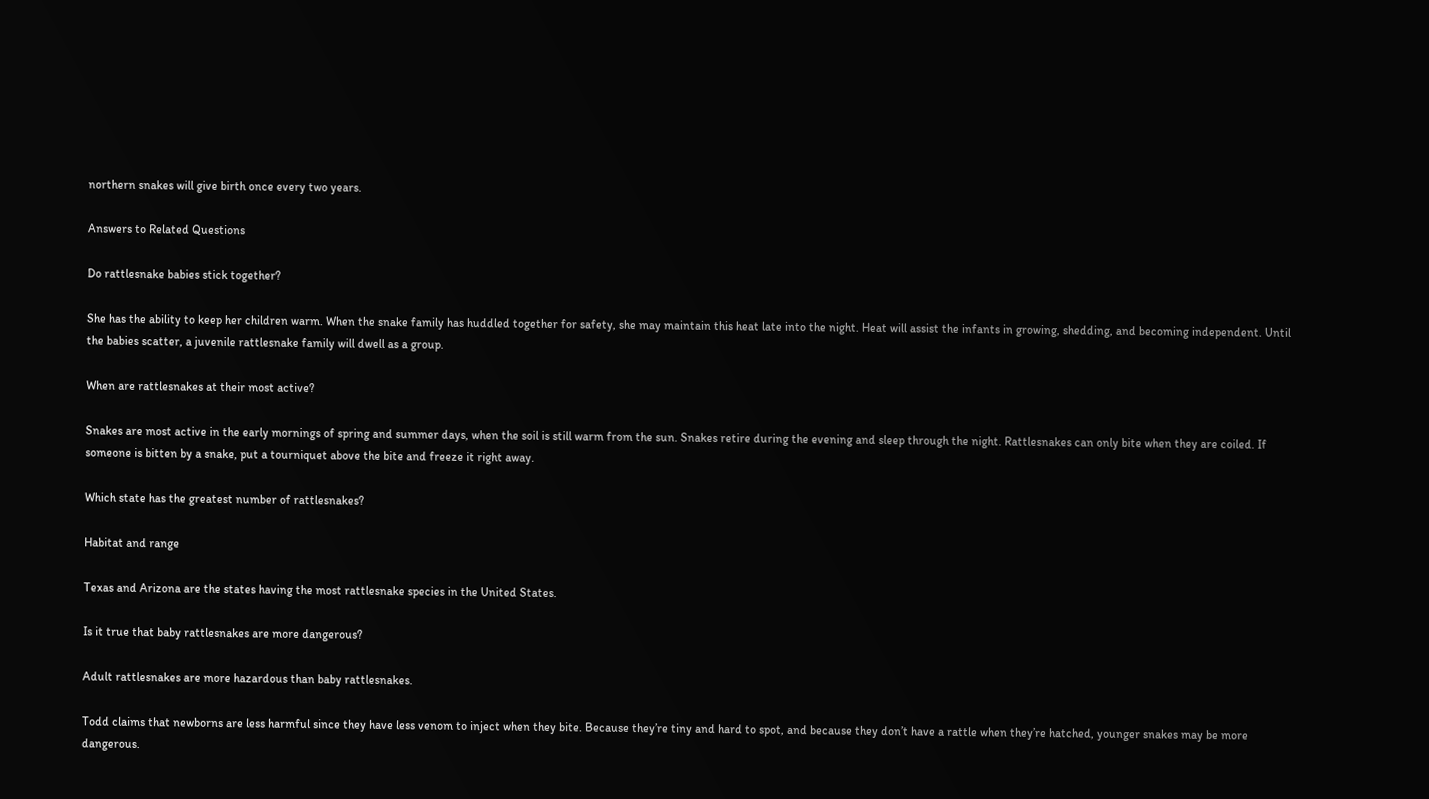northern snakes will give birth once every two years.

Answers to Related Questions

Do rattlesnake babies stick together?

She has the ability to keep her children warm. When the snake family has huddled together for safety, she may maintain this heat late into the night. Heat will assist the infants in growing, shedding, and becoming independent. Until the babies scatter, a juvenile rattlesnake family will dwell as a group.

When are rattlesnakes at their most active?

Snakes are most active in the early mornings of spring and summer days, when the soil is still warm from the sun. Snakes retire during the evening and sleep through the night. Rattlesnakes can only bite when they are coiled. If someone is bitten by a snake, put a tourniquet above the bite and freeze it right away.

Which state has the greatest number of rattlesnakes?

Habitat and range

Texas and Arizona are the states having the most rattlesnake species in the United States.

Is it true that baby rattlesnakes are more dangerous?

Adult rattlesnakes are more hazardous than baby rattlesnakes.

Todd claims that newborns are less harmful since they have less venom to inject when they bite. Because they’re tiny and hard to spot, and because they don’t have a rattle when they’re hatched, younger snakes may be more dangerous.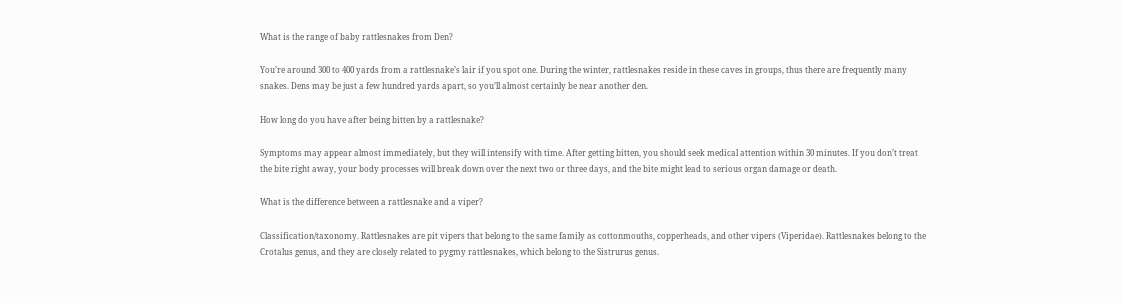What is the range of baby rattlesnakes from Den?

You’re around 300 to 400 yards from a rattlesnake’s lair if you spot one. During the winter, rattlesnakes reside in these caves in groups, thus there are frequently many snakes. Dens may be just a few hundred yards apart, so you’ll almost certainly be near another den.

How long do you have after being bitten by a rattlesnake?

Symptoms may appear almost immediately, but they will intensify with time. After getting bitten, you should seek medical attention within 30 minutes. If you don’t treat the bite right away, your body processes will break down over the next two or three days, and the bite might lead to serious organ damage or death.

What is the difference between a rattlesnake and a viper?

Classification/taxonomy. Rattlesnakes are pit vipers that belong to the same family as cottonmouths, copperheads, and other vipers (Viperidae). Rattlesnakes belong to the Crotalus genus, and they are closely related to pygmy rattlesnakes, which belong to the Sistrurus genus.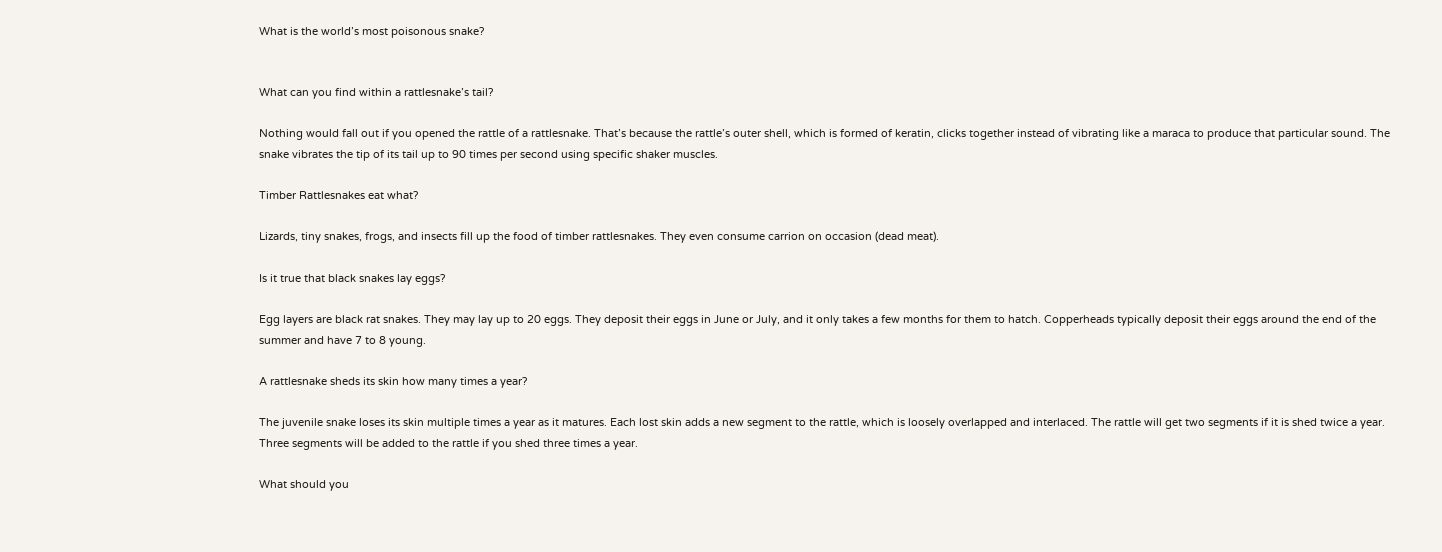What is the world’s most poisonous snake?


What can you find within a rattlesnake’s tail?

Nothing would fall out if you opened the rattle of a rattlesnake. That’s because the rattle’s outer shell, which is formed of keratin, clicks together instead of vibrating like a maraca to produce that particular sound. The snake vibrates the tip of its tail up to 90 times per second using specific shaker muscles.

Timber Rattlesnakes eat what?

Lizards, tiny snakes, frogs, and insects fill up the food of timber rattlesnakes. They even consume carrion on occasion (dead meat).

Is it true that black snakes lay eggs?

Egg layers are black rat snakes. They may lay up to 20 eggs. They deposit their eggs in June or July, and it only takes a few months for them to hatch. Copperheads typically deposit their eggs around the end of the summer and have 7 to 8 young.

A rattlesnake sheds its skin how many times a year?

The juvenile snake loses its skin multiple times a year as it matures. Each lost skin adds a new segment to the rattle, which is loosely overlapped and interlaced. The rattle will get two segments if it is shed twice a year. Three segments will be added to the rattle if you shed three times a year.

What should you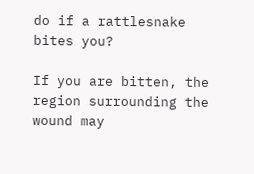do if a rattlesnake bites you?

If you are bitten, the region surrounding the wound may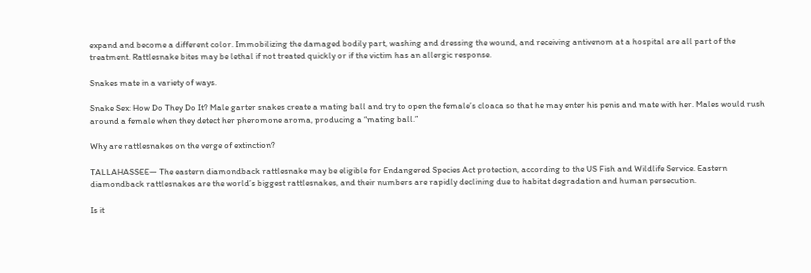expand and become a different color. Immobilizing the damaged bodily part, washing and dressing the wound, and receiving antivenom at a hospital are all part of the treatment. Rattlesnake bites may be lethal if not treated quickly or if the victim has an allergic response.

Snakes mate in a variety of ways.

Snake Sex: How Do They Do It? Male garter snakes create a mating ball and try to open the female’s cloaca so that he may enter his penis and mate with her. Males would rush around a female when they detect her pheromone aroma, producing a “mating ball.”

Why are rattlesnakes on the verge of extinction?

TALLAHASSEE— The eastern diamondback rattlesnake may be eligible for Endangered Species Act protection, according to the US Fish and Wildlife Service. Eastern diamondback rattlesnakes are the world’s biggest rattlesnakes, and their numbers are rapidly declining due to habitat degradation and human persecution.

Is it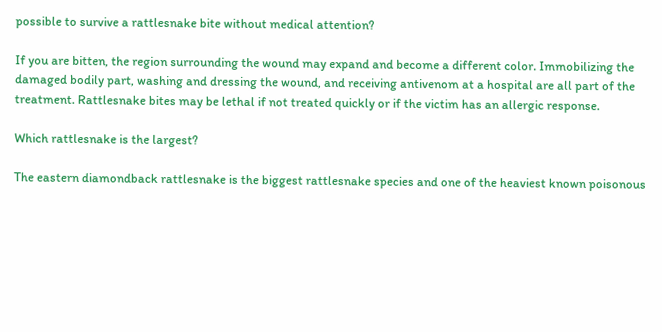possible to survive a rattlesnake bite without medical attention?

If you are bitten, the region surrounding the wound may expand and become a different color. Immobilizing the damaged bodily part, washing and dressing the wound, and receiving antivenom at a hospital are all part of the treatment. Rattlesnake bites may be lethal if not treated quickly or if the victim has an allergic response.

Which rattlesnake is the largest?

The eastern diamondback rattlesnake is the biggest rattlesnake species and one of the heaviest known poisonous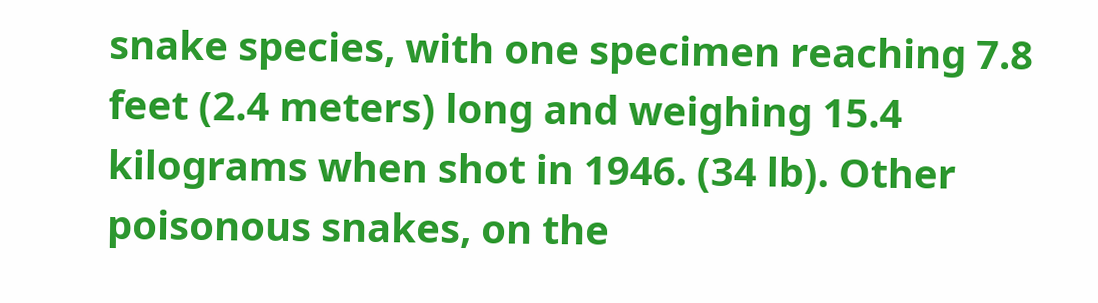snake species, with one specimen reaching 7.8 feet (2.4 meters) long and weighing 15.4 kilograms when shot in 1946. (34 lb). Other poisonous snakes, on the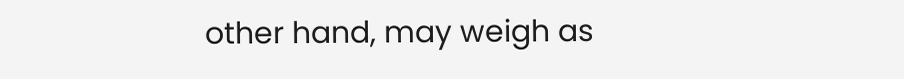other hand, may weigh as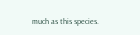much as this species.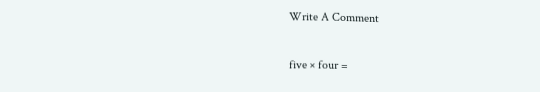Write A Comment

five × four =